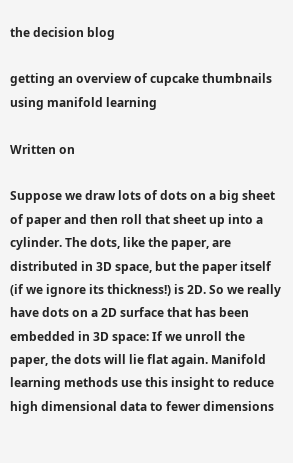the decision blog

getting an overview of cupcake thumbnails using manifold learning

Written on

Suppose we draw lots of dots on a big sheet of paper and then roll that sheet up into a cylinder. The dots, like the paper, are distributed in 3D space, but the paper itself (if we ignore its thickness!) is 2D. So we really have dots on a 2D surface that has been embedded in 3D space: If we unroll the paper, the dots will lie flat again. Manifold learning methods use this insight to reduce high dimensional data to fewer dimensions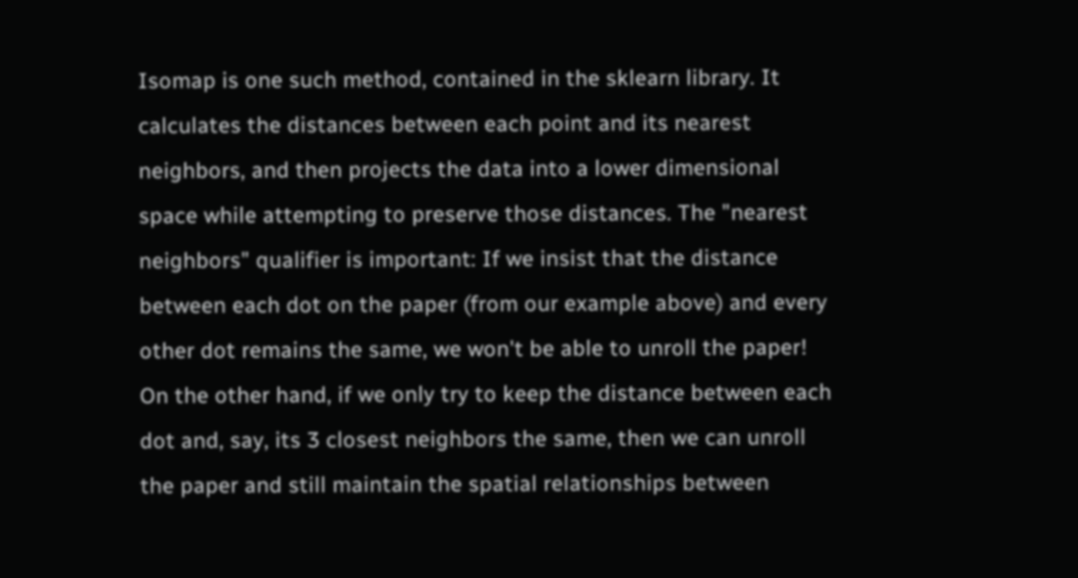Isomap is one such method, contained in the sklearn library. It calculates the distances between each point and its nearest neighbors, and then projects the data into a lower dimensional space while attempting to preserve those distances. The "nearest neighbors" qualifier is important: If we insist that the distance between each dot on the paper (from our example above) and every other dot remains the same, we won't be able to unroll the paper! On the other hand, if we only try to keep the distance between each dot and, say, its 3 closest neighbors the same, then we can unroll the paper and still maintain the spatial relationships between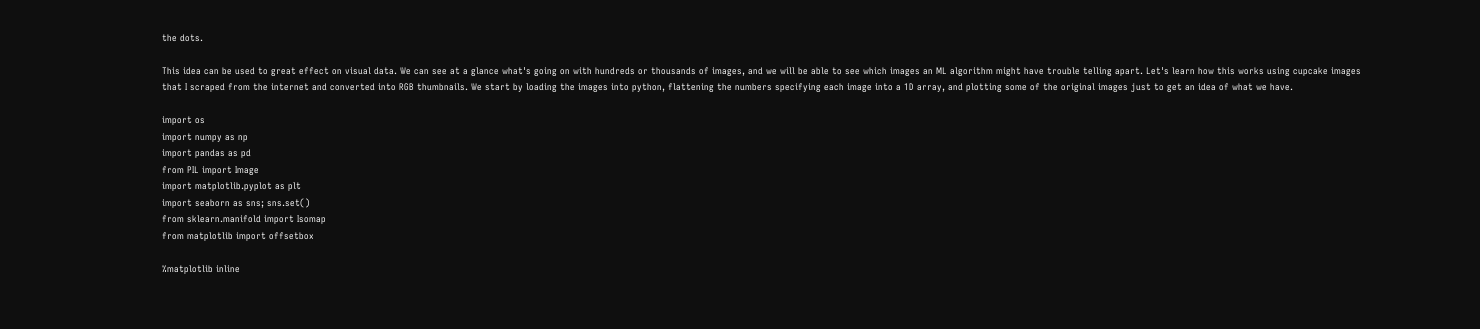the dots.

This idea can be used to great effect on visual data. We can see at a glance what's going on with hundreds or thousands of images, and we will be able to see which images an ML algorithm might have trouble telling apart. Let's learn how this works using cupcake images that I scraped from the internet and converted into RGB thumbnails. We start by loading the images into python, flattening the numbers specifying each image into a 1D array, and plotting some of the original images just to get an idea of what we have.

import os
import numpy as np
import pandas as pd
from PIL import Image
import matplotlib.pyplot as plt
import seaborn as sns; sns.set()
from sklearn.manifold import Isomap
from matplotlib import offsetbox

%matplotlib inline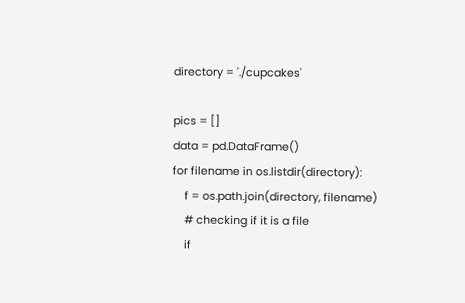directory = './cupcakes'

pics = []
data = pd.DataFrame()
for filename in os.listdir(directory):
    f = os.path.join(directory, filename)
    # checking if it is a file
    if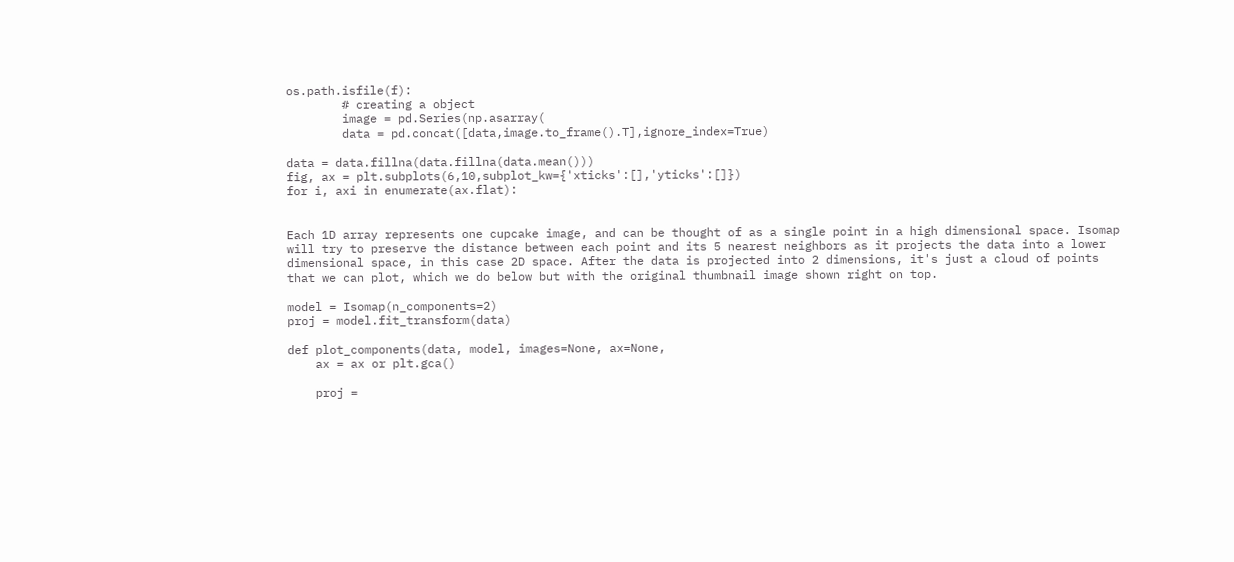os.path.isfile(f):
        # creating a object
        image = pd.Series(np.asarray(
        data = pd.concat([data,image.to_frame().T],ignore_index=True)

data = data.fillna(data.fillna(data.mean()))
fig, ax = plt.subplots(6,10,subplot_kw={'xticks':[],'yticks':[]})
for i, axi in enumerate(ax.flat):


Each 1D array represents one cupcake image, and can be thought of as a single point in a high dimensional space. Isomap will try to preserve the distance between each point and its 5 nearest neighbors as it projects the data into a lower dimensional space, in this case 2D space. After the data is projected into 2 dimensions, it's just a cloud of points that we can plot, which we do below but with the original thumbnail image shown right on top.

model = Isomap(n_components=2)
proj = model.fit_transform(data)

def plot_components(data, model, images=None, ax=None,
    ax = ax or plt.gca()

    proj =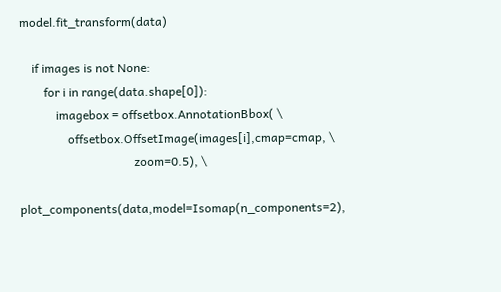model.fit_transform(data)

    if images is not None:
        for i in range(data.shape[0]):
            imagebox = offsetbox.AnnotationBbox( \
                offsetbox.OffsetImage(images[i],cmap=cmap, \
                                      zoom=0.5), \

plot_components(data,model=Isomap(n_components=2),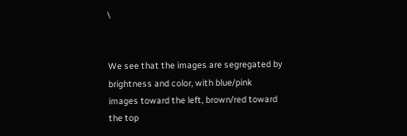\


We see that the images are segregated by brightness and color, with blue/pink images toward the left, brown/red toward the top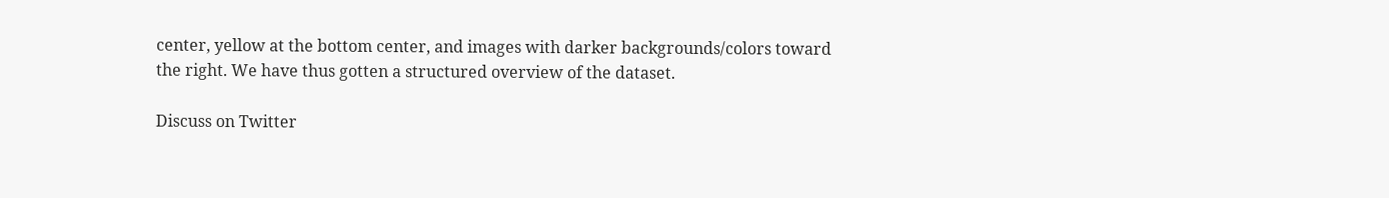center, yellow at the bottom center, and images with darker backgrounds/colors toward the right. We have thus gotten a structured overview of the dataset.

Discuss on Twitter